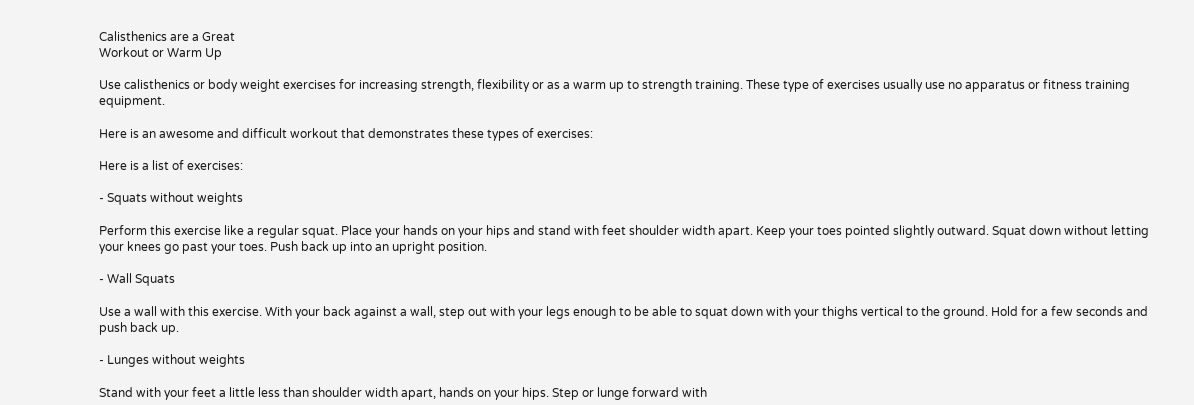Calisthenics are a Great
Workout or Warm Up

Use calisthenics or body weight exercises for increasing strength, flexibility or as a warm up to strength training. These type of exercises usually use no apparatus or fitness training equipment.

Here is an awesome and difficult workout that demonstrates these types of exercises:

Here is a list of exercises:

- Squats without weights

Perform this exercise like a regular squat. Place your hands on your hips and stand with feet shoulder width apart. Keep your toes pointed slightly outward. Squat down without letting your knees go past your toes. Push back up into an upright position.

- Wall Squats

Use a wall with this exercise. With your back against a wall, step out with your legs enough to be able to squat down with your thighs vertical to the ground. Hold for a few seconds and push back up.

- Lunges without weights

Stand with your feet a little less than shoulder width apart, hands on your hips. Step or lunge forward with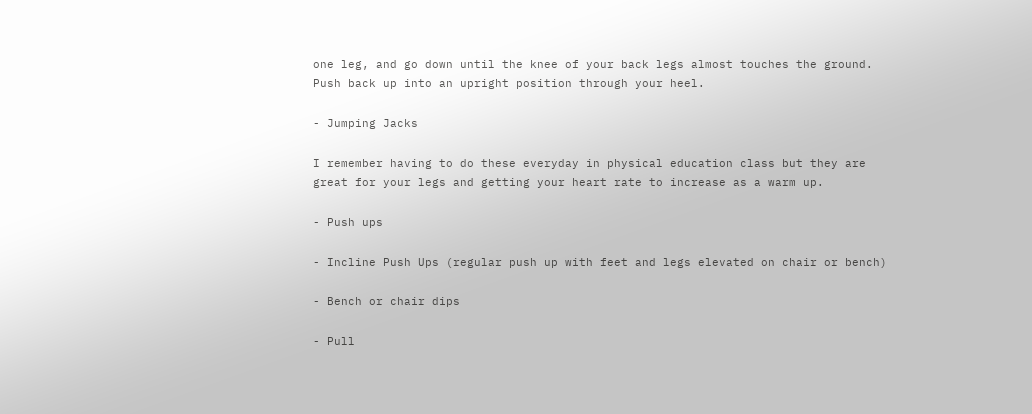one leg, and go down until the knee of your back legs almost touches the ground. Push back up into an upright position through your heel.

- Jumping Jacks

I remember having to do these everyday in physical education class but they are great for your legs and getting your heart rate to increase as a warm up.

- Push ups

- Incline Push Ups (regular push up with feet and legs elevated on chair or bench)

- Bench or chair dips

- Pull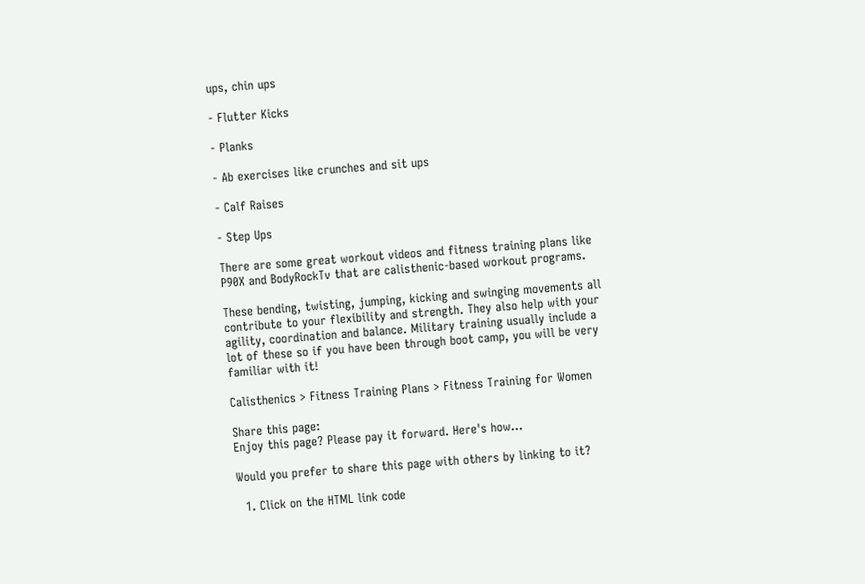ups, chin ups

- Flutter Kicks

- Planks

- Ab exercises like crunches and sit ups

- Calf Raises

- Step Ups

There are some great workout videos and fitness training plans like P90X and BodyRockTv that are calisthenic-based workout programs.

These bending, twisting, jumping, kicking and swinging movements all contribute to your flexibility and strength. They also help with your agility, coordination and balance. Military training usually include a lot of these so if you have been through boot camp, you will be very familiar with it!

Calisthenics > Fitness Training Plans > Fitness Training for Women

Share this page:
Enjoy this page? Please pay it forward. Here's how...

Would you prefer to share this page with others by linking to it?

  1. Click on the HTML link code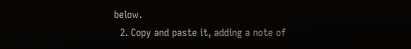below.
  2. Copy and paste it, adding a note of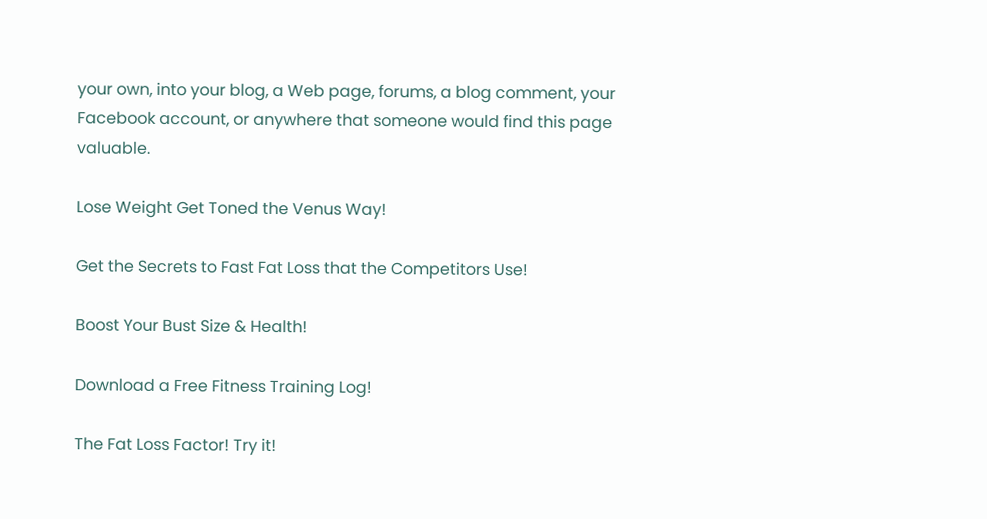your own, into your blog, a Web page, forums, a blog comment, your Facebook account, or anywhere that someone would find this page valuable.

Lose Weight Get Toned the Venus Way!

Get the Secrets to Fast Fat Loss that the Competitors Use!

Boost Your Bust Size & Health!

Download a Free Fitness Training Log!

The Fat Loss Factor! Try it!